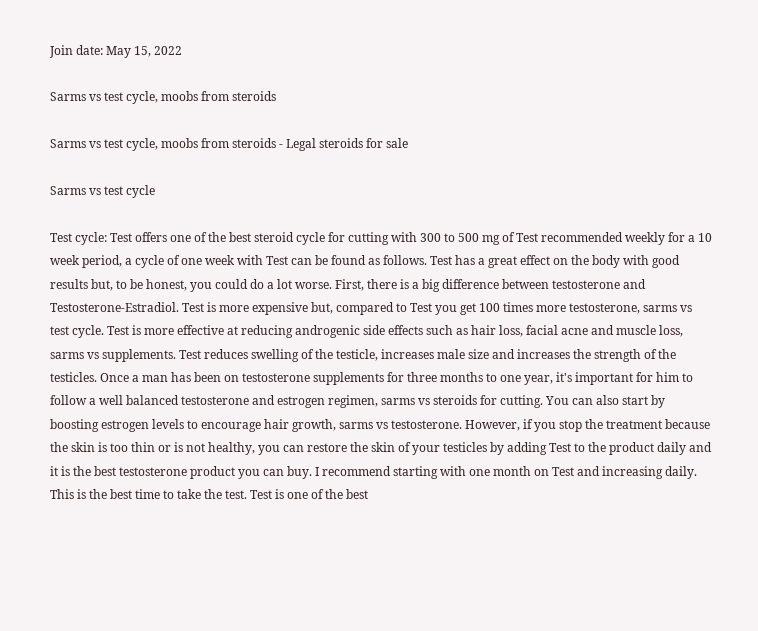Join date: May 15, 2022

Sarms vs test cycle, moobs from steroids

Sarms vs test cycle, moobs from steroids - Legal steroids for sale

Sarms vs test cycle

Test cycle: Test offers one of the best steroid cycle for cutting with 300 to 500 mg of Test recommended weekly for a 10 week period, a cycle of one week with Test can be found as follows. Test has a great effect on the body with good results but, to be honest, you could do a lot worse. First, there is a big difference between testosterone and Testosterone-Estradiol. Test is more expensive but, compared to Test you get 100 times more testosterone, sarms vs test cycle. Test is more effective at reducing androgenic side effects such as hair loss, facial acne and muscle loss, sarms vs supplements. Test reduces swelling of the testicle, increases male size and increases the strength of the testicles. Once a man has been on testosterone supplements for three months to one year, it's important for him to follow a well balanced testosterone and estrogen regimen, sarms vs steroids for cutting. You can also start by boosting estrogen levels to encourage hair growth, sarms vs testosterone. However, if you stop the treatment because the skin is too thin or is not healthy, you can restore the skin of your testicles by adding Test to the product daily and it is the best testosterone product you can buy. I recommend starting with one month on Test and increasing daily. This is the best time to take the test. Test is one of the best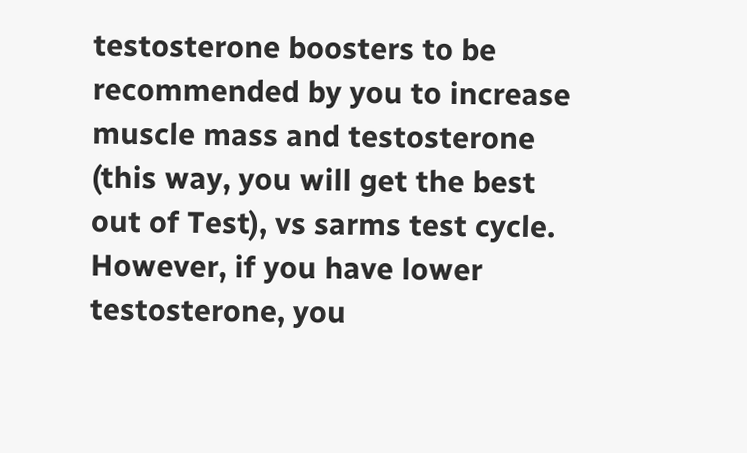testosterone boosters to be recommended by you to increase muscle mass and testosterone (this way, you will get the best out of Test), vs sarms test cycle. However, if you have lower testosterone, you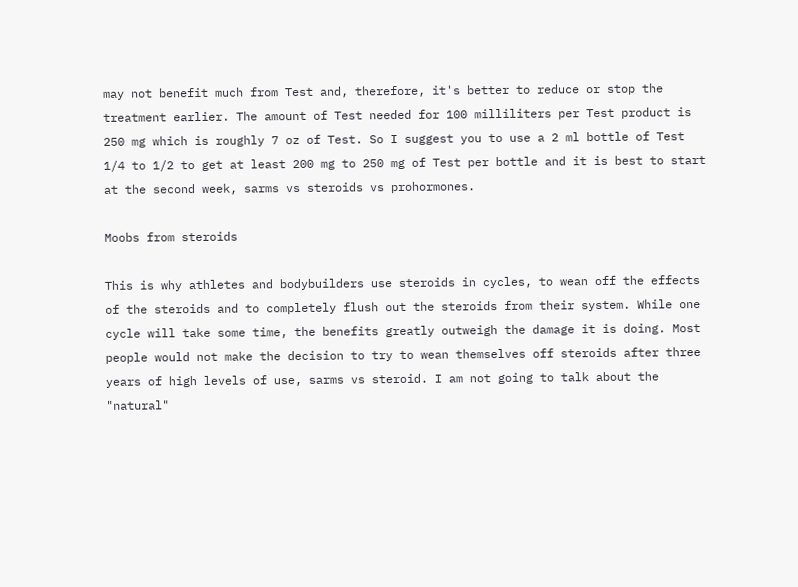may not benefit much from Test and, therefore, it's better to reduce or stop the treatment earlier. The amount of Test needed for 100 milliliters per Test product is 250 mg which is roughly 7 oz of Test. So I suggest you to use a 2 ml bottle of Test 1/4 to 1/2 to get at least 200 mg to 250 mg of Test per bottle and it is best to start at the second week, sarms vs steroids vs prohormones.

Moobs from steroids

This is why athletes and bodybuilders use steroids in cycles, to wean off the effects of the steroids and to completely flush out the steroids from their system. While one cycle will take some time, the benefits greatly outweigh the damage it is doing. Most people would not make the decision to try to wean themselves off steroids after three years of high levels of use, sarms vs steroid. I am not going to talk about the "natural"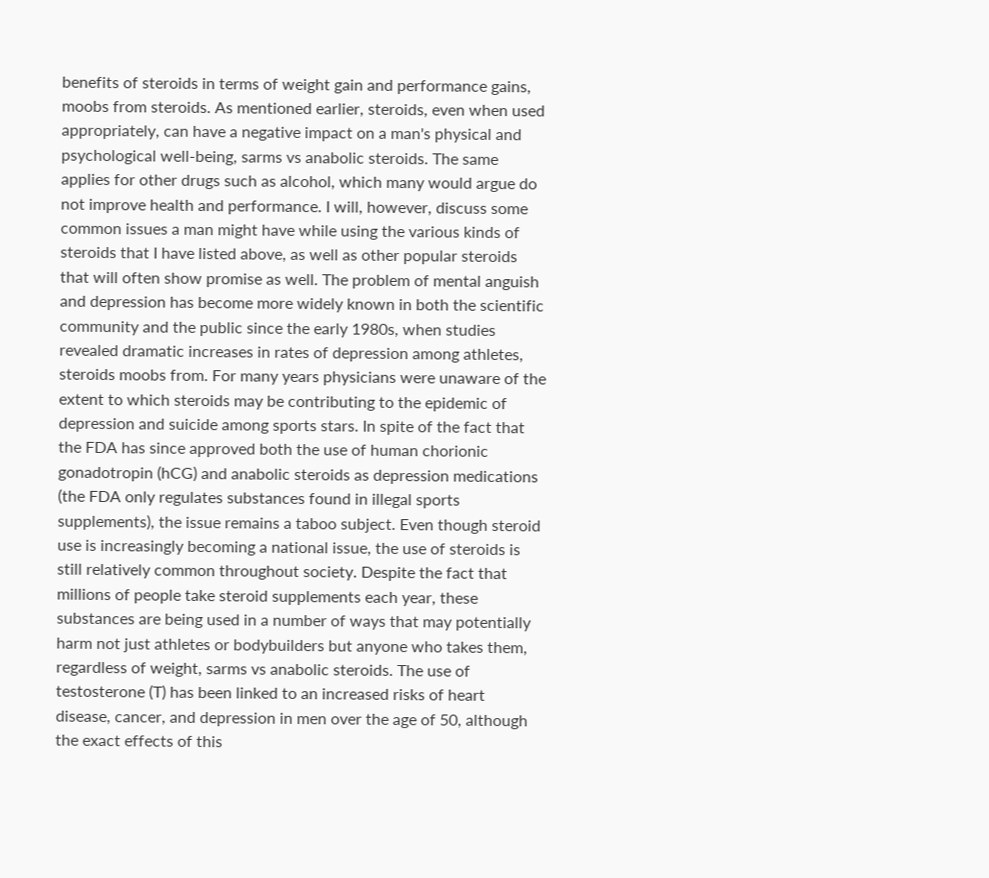benefits of steroids in terms of weight gain and performance gains, moobs from steroids. As mentioned earlier, steroids, even when used appropriately, can have a negative impact on a man's physical and psychological well-being, sarms vs anabolic steroids. The same applies for other drugs such as alcohol, which many would argue do not improve health and performance. I will, however, discuss some common issues a man might have while using the various kinds of steroids that I have listed above, as well as other popular steroids that will often show promise as well. The problem of mental anguish and depression has become more widely known in both the scientific community and the public since the early 1980s, when studies revealed dramatic increases in rates of depression among athletes, steroids moobs from. For many years physicians were unaware of the extent to which steroids may be contributing to the epidemic of depression and suicide among sports stars. In spite of the fact that the FDA has since approved both the use of human chorionic gonadotropin (hCG) and anabolic steroids as depression medications (the FDA only regulates substances found in illegal sports supplements), the issue remains a taboo subject. Even though steroid use is increasingly becoming a national issue, the use of steroids is still relatively common throughout society. Despite the fact that millions of people take steroid supplements each year, these substances are being used in a number of ways that may potentially harm not just athletes or bodybuilders but anyone who takes them, regardless of weight, sarms vs anabolic steroids. The use of testosterone (T) has been linked to an increased risks of heart disease, cancer, and depression in men over the age of 50, although the exact effects of this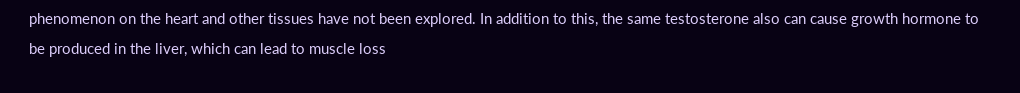phenomenon on the heart and other tissues have not been explored. In addition to this, the same testosterone also can cause growth hormone to be produced in the liver, which can lead to muscle loss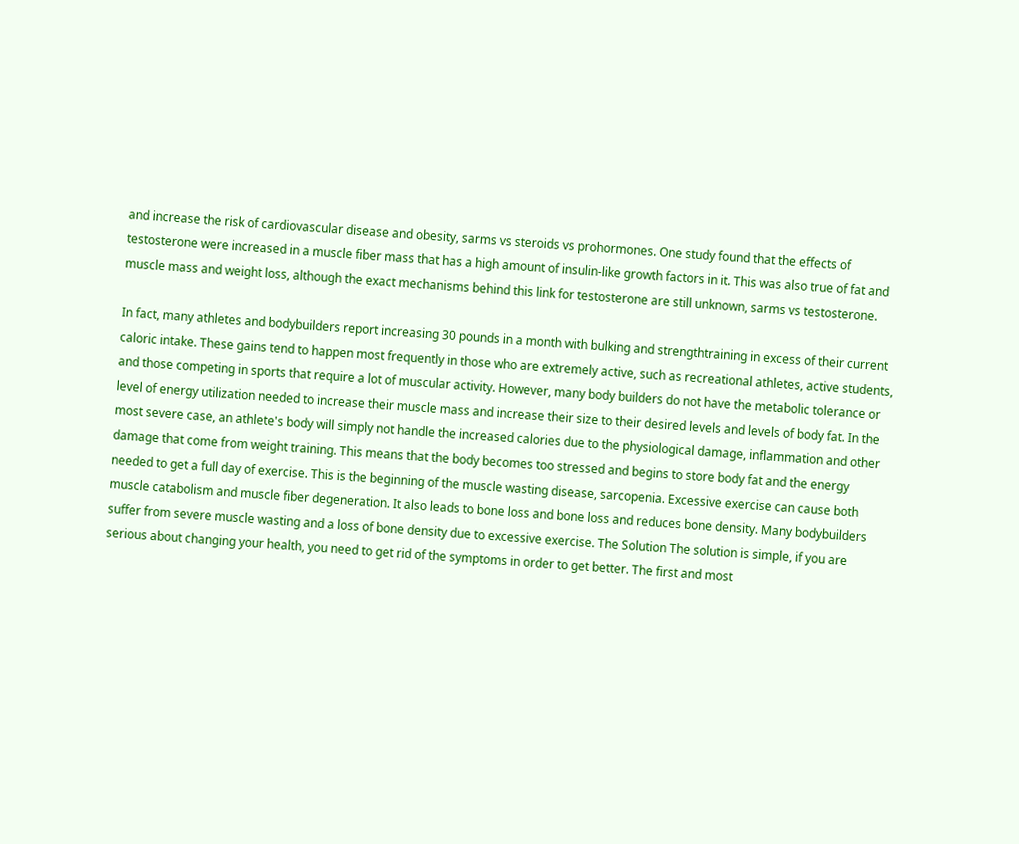and increase the risk of cardiovascular disease and obesity, sarms vs steroids vs prohormones. One study found that the effects of testosterone were increased in a muscle fiber mass that has a high amount of insulin-like growth factors in it. This was also true of fat and muscle mass and weight loss, although the exact mechanisms behind this link for testosterone are still unknown, sarms vs testosterone.

In fact, many athletes and bodybuilders report increasing 30 pounds in a month with bulking and strengthtraining in excess of their current caloric intake. These gains tend to happen most frequently in those who are extremely active, such as recreational athletes, active students, and those competing in sports that require a lot of muscular activity. However, many body builders do not have the metabolic tolerance or level of energy utilization needed to increase their muscle mass and increase their size to their desired levels and levels of body fat. In the most severe case, an athlete's body will simply not handle the increased calories due to the physiological damage, inflammation and other damage that come from weight training. This means that the body becomes too stressed and begins to store body fat and the energy needed to get a full day of exercise. This is the beginning of the muscle wasting disease, sarcopenia. Excessive exercise can cause both muscle catabolism and muscle fiber degeneration. It also leads to bone loss and bone loss and reduces bone density. Many bodybuilders suffer from severe muscle wasting and a loss of bone density due to excessive exercise. The Solution The solution is simple, if you are serious about changing your health, you need to get rid of the symptoms in order to get better. The first and most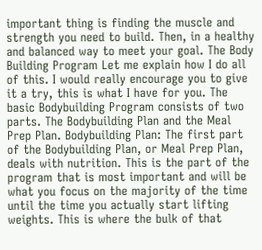important thing is finding the muscle and strength you need to build. Then, in a healthy and balanced way to meet your goal. The Body Building Program Let me explain how I do all of this. I would really encourage you to give it a try, this is what I have for you. The basic Bodybuilding Program consists of two parts. The Bodybuilding Plan and the Meal Prep Plan. Bodybuilding Plan: The first part of the Bodybuilding Plan, or Meal Prep Plan, deals with nutrition. This is the part of the program that is most important and will be what you focus on the majority of the time until the time you actually start lifting weights. This is where the bulk of that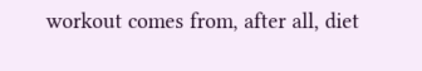workout comes from, after all, diet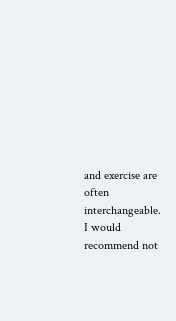and exercise are often interchangeable. I would recommend not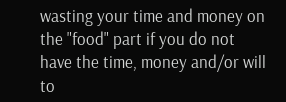wasting your time and money on the "food" part if you do not have the time, money and/or will to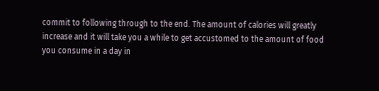commit to following through to the end. The amount of calories will greatly increase and it will take you a while to get accustomed to the amount of food you consume in a day in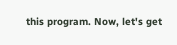this program. Now, let's get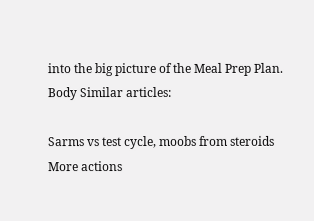into the big picture of the Meal Prep Plan. Body Similar articles:

Sarms vs test cycle, moobs from steroids
More actions